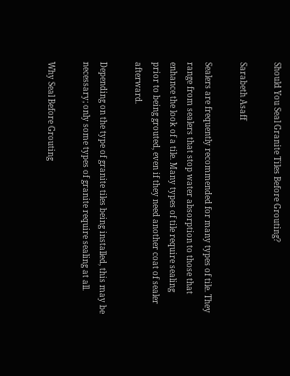Should You Seal Granite Tiles Before Grouting?

Sarabeth Asaff

Sealers are frequently recommended for many types of tile. They range from sealers that stop water absorption to those that enhance the look of a tile. Many types of tile require sealing prior to being grouted, even if they need another coat of sealer afterward.

Depending on the type of granite tiles being installed, this may be necessary; only some types of granite require sealing at all.

Why Seal Before Grouting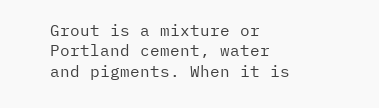Grout is a mixture or Portland cement, water and pigments. When it is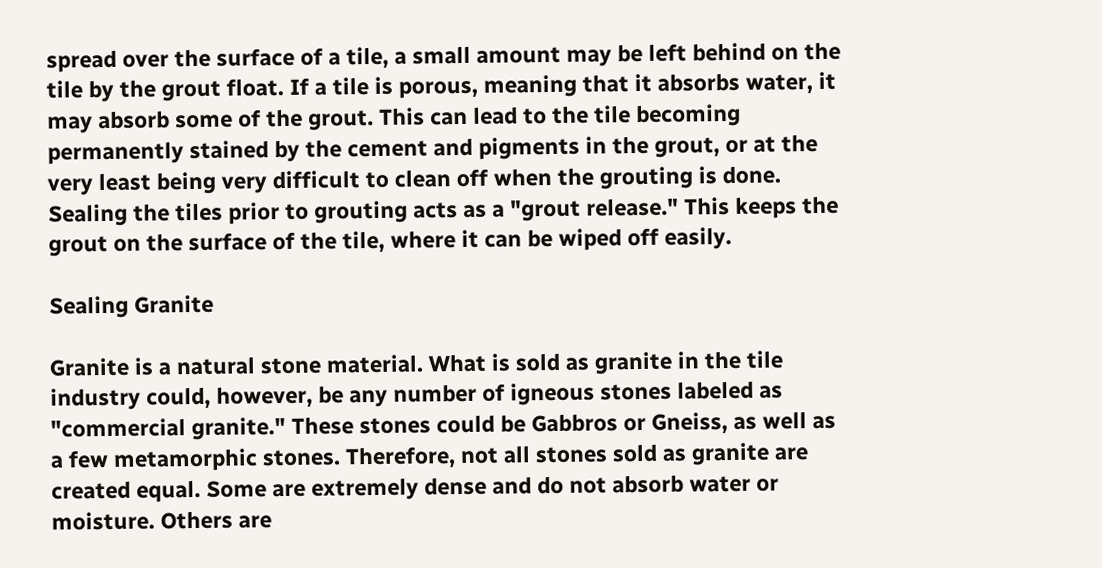spread over the surface of a tile, a small amount may be left behind on the tile by the grout float. If a tile is porous, meaning that it absorbs water, it may absorb some of the grout. This can lead to the tile becoming permanently stained by the cement and pigments in the grout, or at the very least being very difficult to clean off when the grouting is done. Sealing the tiles prior to grouting acts as a "grout release." This keeps the grout on the surface of the tile, where it can be wiped off easily.

Sealing Granite

Granite is a natural stone material. What is sold as granite in the tile industry could, however, be any number of igneous stones labeled as "commercial granite." These stones could be Gabbros or Gneiss, as well as a few metamorphic stones. Therefore, not all stones sold as granite are created equal. Some are extremely dense and do not absorb water or moisture. Others are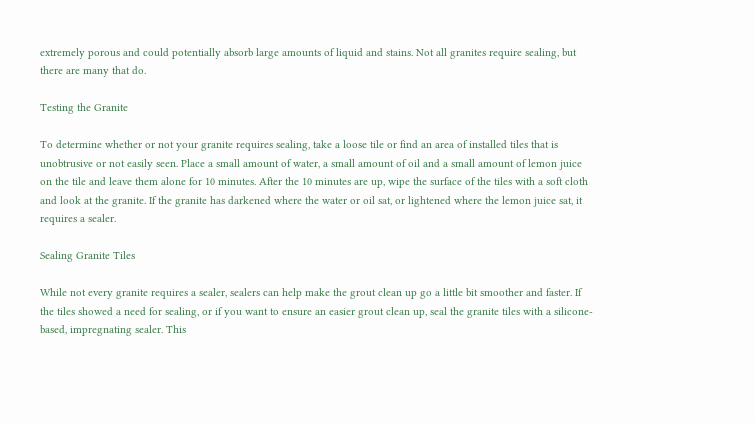extremely porous and could potentially absorb large amounts of liquid and stains. Not all granites require sealing, but there are many that do.

Testing the Granite

To determine whether or not your granite requires sealing, take a loose tile or find an area of installed tiles that is unobtrusive or not easily seen. Place a small amount of water, a small amount of oil and a small amount of lemon juice on the tile and leave them alone for 10 minutes. After the 10 minutes are up, wipe the surface of the tiles with a soft cloth and look at the granite. If the granite has darkened where the water or oil sat, or lightened where the lemon juice sat, it requires a sealer.

Sealing Granite Tiles

While not every granite requires a sealer, sealers can help make the grout clean up go a little bit smoother and faster. If the tiles showed a need for sealing, or if you want to ensure an easier grout clean up, seal the granite tiles with a silicone-based, impregnating sealer. This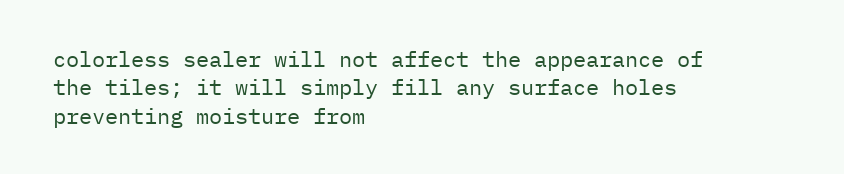colorless sealer will not affect the appearance of the tiles; it will simply fill any surface holes preventing moisture from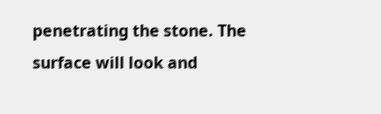penetrating the stone. The surface will look and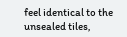feel identical to the unsealed tiles,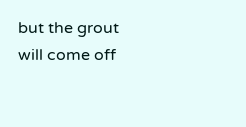but the grout will come off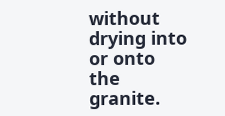without drying into or onto the granite.